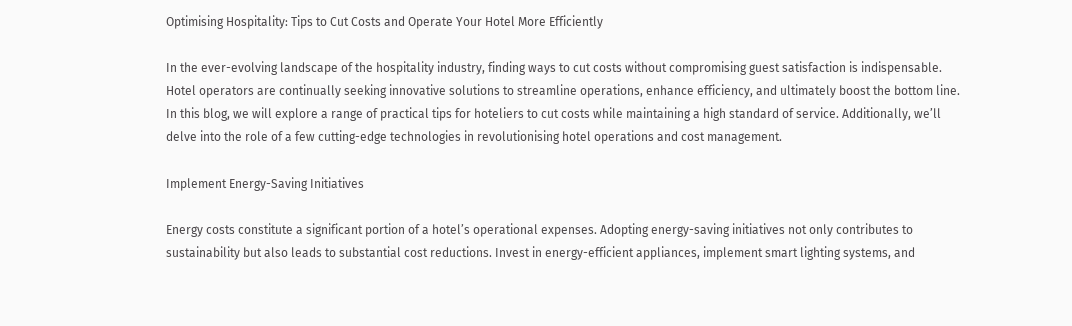Optimising Hospitality: Tips to Cut Costs and Operate Your Hotel More Efficiently

In the ever-evolving landscape of the hospitality industry, finding ways to cut costs without compromising guest satisfaction is indispensable. Hotel operators are continually seeking innovative solutions to streamline operations, enhance efficiency, and ultimately boost the bottom line. In this blog, we will explore a range of practical tips for hoteliers to cut costs while maintaining a high standard of service. Additionally, we’ll delve into the role of a few cutting-edge technologies in revolutionising hotel operations and cost management.

Implement Energy-Saving Initiatives

Energy costs constitute a significant portion of a hotel’s operational expenses. Adopting energy-saving initiatives not only contributes to sustainability but also leads to substantial cost reductions. Invest in energy-efficient appliances, implement smart lighting systems, and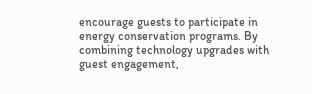encourage guests to participate in energy conservation programs. By combining technology upgrades with guest engagement,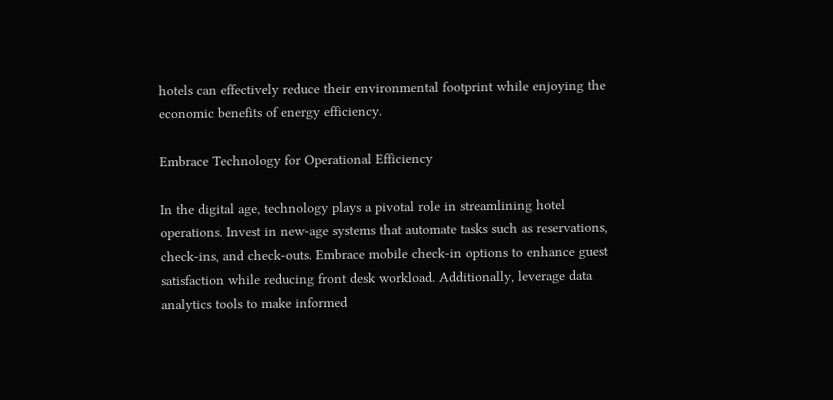hotels can effectively reduce their environmental footprint while enjoying the economic benefits of energy efficiency.

Embrace Technology for Operational Efficiency

In the digital age, technology plays a pivotal role in streamlining hotel operations. Invest in new-age systems that automate tasks such as reservations, check-ins, and check-outs. Embrace mobile check-in options to enhance guest satisfaction while reducing front desk workload. Additionally, leverage data analytics tools to make informed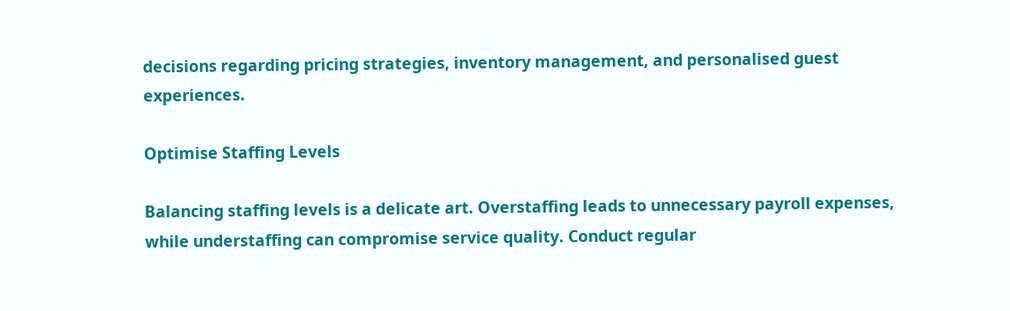decisions regarding pricing strategies, inventory management, and personalised guest experiences.

Optimise Staffing Levels

Balancing staffing levels is a delicate art. Overstaffing leads to unnecessary payroll expenses, while understaffing can compromise service quality. Conduct regular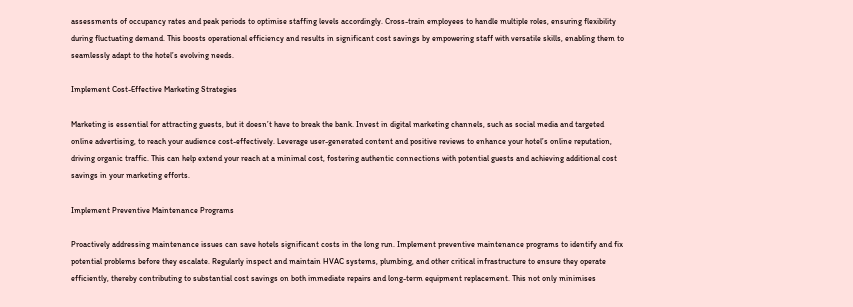assessments of occupancy rates and peak periods to optimise staffing levels accordingly. Cross-train employees to handle multiple roles, ensuring flexibility during fluctuating demand. This boosts operational efficiency and results in significant cost savings by empowering staff with versatile skills, enabling them to seamlessly adapt to the hotel’s evolving needs.

Implement Cost-Effective Marketing Strategies

Marketing is essential for attracting guests, but it doesn’t have to break the bank. Invest in digital marketing channels, such as social media and targeted online advertising, to reach your audience cost-effectively. Leverage user-generated content and positive reviews to enhance your hotel’s online reputation, driving organic traffic. This can help extend your reach at a minimal cost, fostering authentic connections with potential guests and achieving additional cost savings in your marketing efforts.

Implement Preventive Maintenance Programs

Proactively addressing maintenance issues can save hotels significant costs in the long run. Implement preventive maintenance programs to identify and fix potential problems before they escalate. Regularly inspect and maintain HVAC systems, plumbing, and other critical infrastructure to ensure they operate efficiently, thereby contributing to substantial cost savings on both immediate repairs and long-term equipment replacement. This not only minimises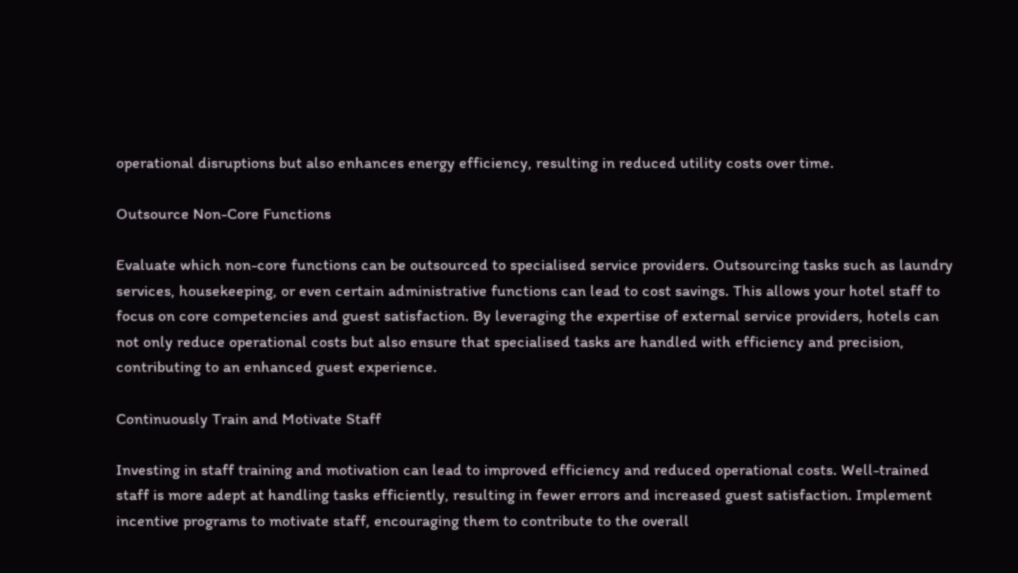operational disruptions but also enhances energy efficiency, resulting in reduced utility costs over time.

Outsource Non-Core Functions

Evaluate which non-core functions can be outsourced to specialised service providers. Outsourcing tasks such as laundry services, housekeeping, or even certain administrative functions can lead to cost savings. This allows your hotel staff to focus on core competencies and guest satisfaction. By leveraging the expertise of external service providers, hotels can not only reduce operational costs but also ensure that specialised tasks are handled with efficiency and precision, contributing to an enhanced guest experience.

Continuously Train and Motivate Staff

Investing in staff training and motivation can lead to improved efficiency and reduced operational costs. Well-trained staff is more adept at handling tasks efficiently, resulting in fewer errors and increased guest satisfaction. Implement incentive programs to motivate staff, encouraging them to contribute to the overall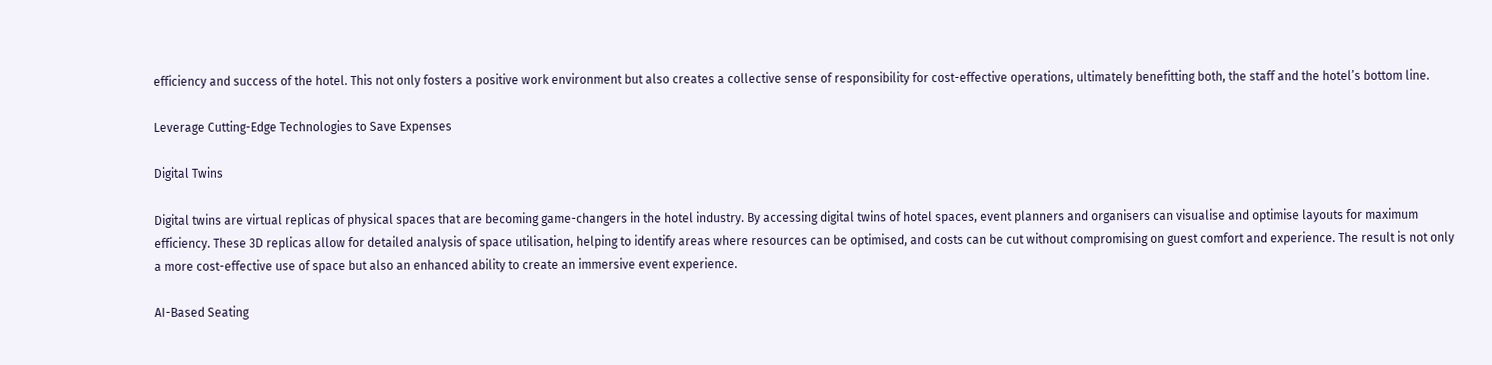efficiency and success of the hotel. This not only fosters a positive work environment but also creates a collective sense of responsibility for cost-effective operations, ultimately benefitting both, the staff and the hotel’s bottom line.

Leverage Cutting-Edge Technologies to Save Expenses

Digital Twins

Digital twins are virtual replicas of physical spaces that are becoming game-changers in the hotel industry. By accessing digital twins of hotel spaces, event planners and organisers can visualise and optimise layouts for maximum efficiency. These 3D replicas allow for detailed analysis of space utilisation, helping to identify areas where resources can be optimised, and costs can be cut without compromising on guest comfort and experience. The result is not only a more cost-effective use of space but also an enhanced ability to create an immersive event experience.

AI-Based Seating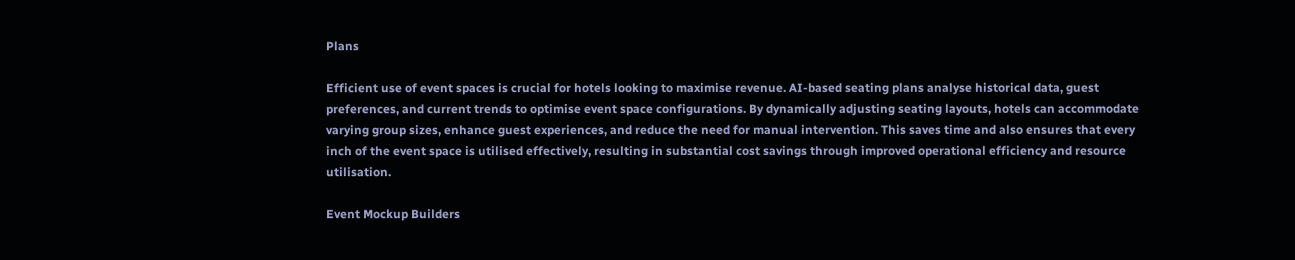Plans

Efficient use of event spaces is crucial for hotels looking to maximise revenue. AI-based seating plans analyse historical data, guest preferences, and current trends to optimise event space configurations. By dynamically adjusting seating layouts, hotels can accommodate varying group sizes, enhance guest experiences, and reduce the need for manual intervention. This saves time and also ensures that every inch of the event space is utilised effectively, resulting in substantial cost savings through improved operational efficiency and resource utilisation.

Event Mockup Builders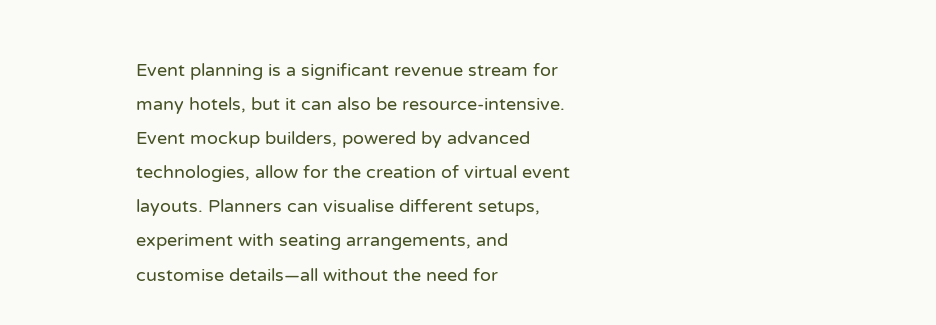Event planning is a significant revenue stream for many hotels, but it can also be resource-intensive. Event mockup builders, powered by advanced technologies, allow for the creation of virtual event layouts. Planners can visualise different setups, experiment with seating arrangements, and customise details—all without the need for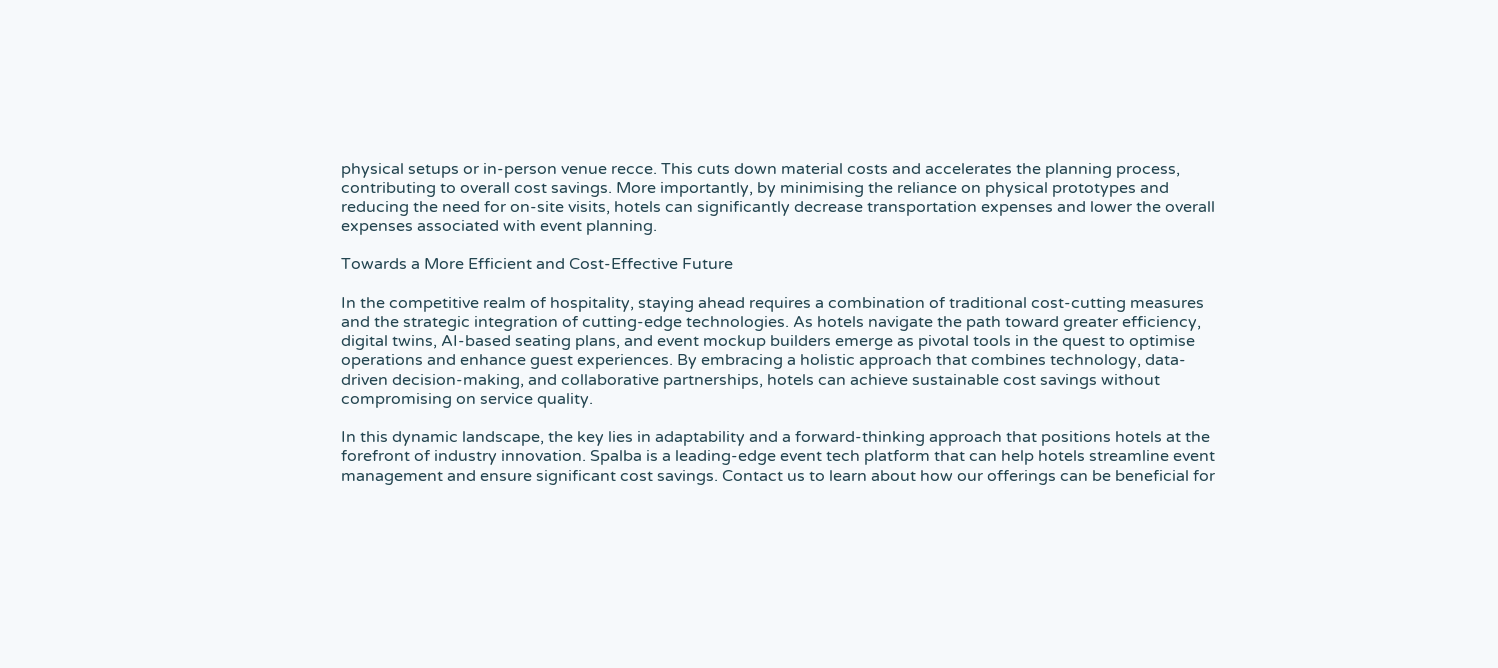physical setups or in-person venue recce. This cuts down material costs and accelerates the planning process, contributing to overall cost savings. More importantly, by minimising the reliance on physical prototypes and reducing the need for on-site visits, hotels can significantly decrease transportation expenses and lower the overall expenses associated with event planning.

Towards a More Efficient and Cost-Effective Future

In the competitive realm of hospitality, staying ahead requires a combination of traditional cost-cutting measures and the strategic integration of cutting-edge technologies. As hotels navigate the path toward greater efficiency, digital twins, AI-based seating plans, and event mockup builders emerge as pivotal tools in the quest to optimise operations and enhance guest experiences. By embracing a holistic approach that combines technology, data-driven decision-making, and collaborative partnerships, hotels can achieve sustainable cost savings without compromising on service quality.

In this dynamic landscape, the key lies in adaptability and a forward-thinking approach that positions hotels at the forefront of industry innovation. Spalba is a leading-edge event tech platform that can help hotels streamline event management and ensure significant cost savings. Contact us to learn about how our offerings can be beneficial for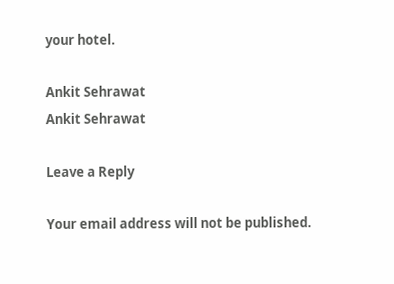your hotel.

Ankit Sehrawat
Ankit Sehrawat

Leave a Reply

Your email address will not be published.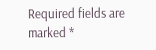Required fields are marked *